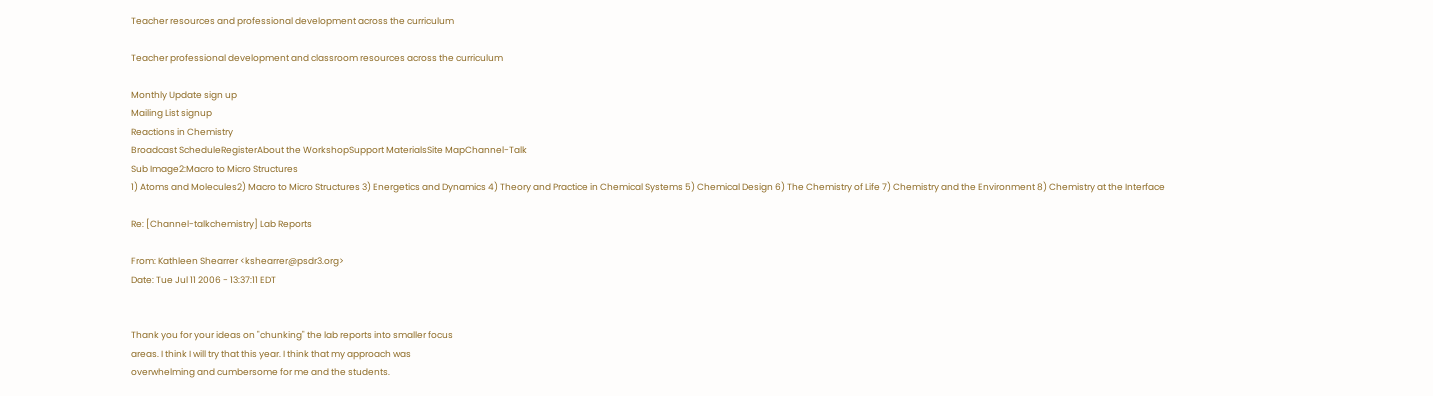Teacher resources and professional development across the curriculum

Teacher professional development and classroom resources across the curriculum

Monthly Update sign up
Mailing List signup
Reactions in Chemistry
Broadcast ScheduleRegisterAbout the WorkshopSupport MaterialsSite MapChannel-Talk
Sub Image2:Macro to Micro Structures
1) Atoms and Molecules2) Macro to Micro Structures 3) Energetics and Dynamics 4) Theory and Practice in Chemical Systems 5) Chemical Design 6) The Chemistry of Life 7) Chemistry and the Environment 8) Chemistry at the Interface

Re: [Channel-talkchemistry] Lab Reports

From: Kathleen Shearrer <kshearrer@psdr3.org>
Date: Tue Jul 11 2006 - 13:37:11 EDT


Thank you for your ideas on "chunking" the lab reports into smaller focus
areas. I think I will try that this year. I think that my approach was
overwhelming and cumbersome for me and the students.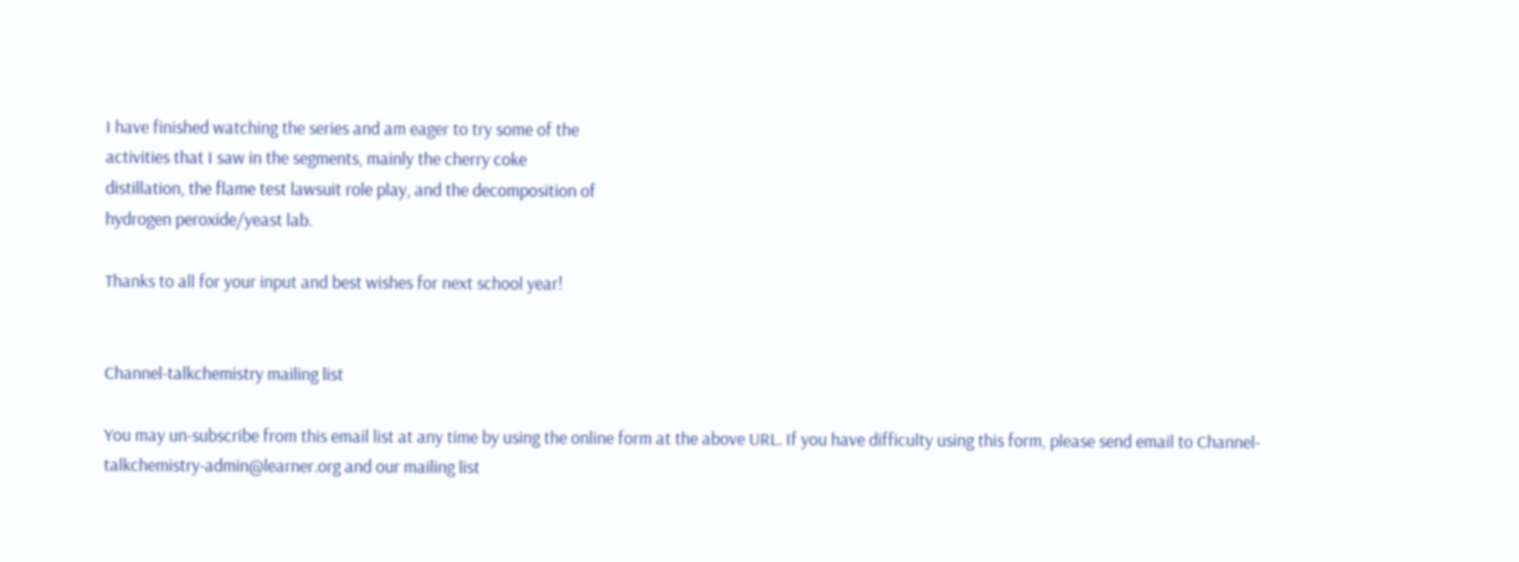I have finished watching the series and am eager to try some of the
activities that I saw in the segments, mainly the cherry coke
distillation, the flame test lawsuit role play, and the decomposition of
hydrogen peroxide/yeast lab.

Thanks to all for your input and best wishes for next school year!


Channel-talkchemistry mailing list

You may un-subscribe from this email list at any time by using the online form at the above URL. If you have difficulty using this form, please send email to Channel-talkchemistry-admin@learner.org and our mailing list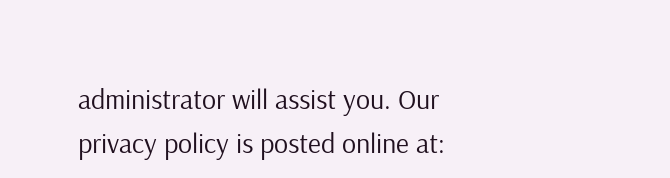administrator will assist you. Our privacy policy is posted online at: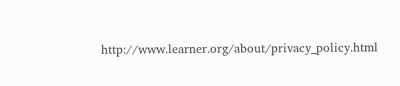http://www.learner.org/about/privacy_policy.html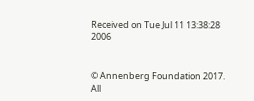Received on Tue Jul 11 13:38:28 2006


© Annenberg Foundation 2017. All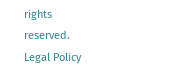rights reserved. Legal Policy